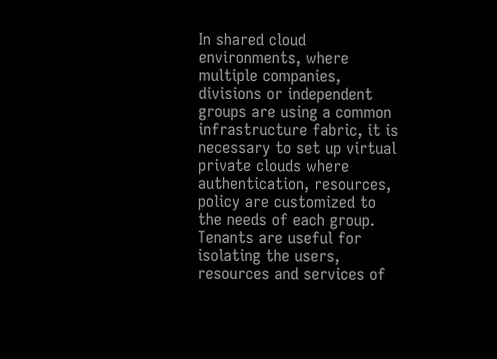In shared cloud environments, where multiple companies, divisions or independent groups are using a common infrastructure fabric, it is necessary to set up virtual private clouds where authentication, resources, policy are customized to the needs of each group. Tenants are useful for isolating the users, resources and services of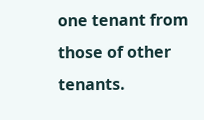one tenant from those of other tenants.